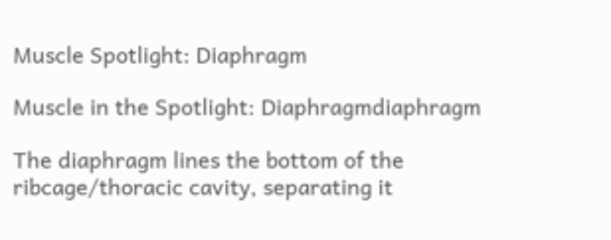Muscle Spotlight: Diaphragm

Muscle in the Spotlight: Diaphragmdiaphragm

The diaphragm lines the bottom of the ribcage/thoracic cavity, separating it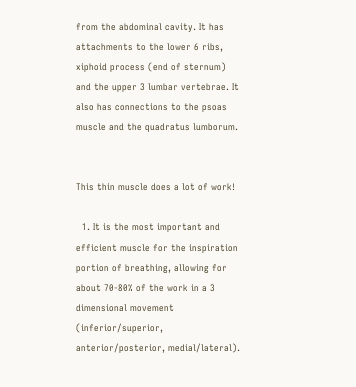from the abdominal cavity. It has attachments to the lower 6 ribs, xiphoid process (end of sternum) and the upper 3 lumbar vertebrae. It also has connections to the psoas muscle and the quadratus lumborum.


This thin muscle does a lot of work!

  1. It is the most important and efficient muscle for the inspiration portion of breathing, allowing for about 70-80% of the work in a 3 dimensional movement (inferior/superior, anterior/posterior, medial/lateral).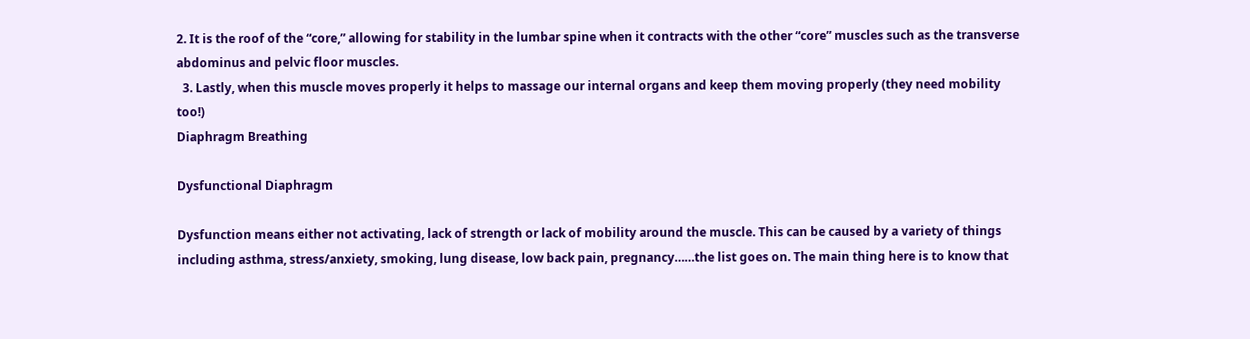2. It is the roof of the “core,” allowing for stability in the lumbar spine when it contracts with the other “core” muscles such as the transverse abdominus and pelvic floor muscles.
  3. Lastly, when this muscle moves properly it helps to massage our internal organs and keep them moving properly (they need mobility too!)
Diaphragm Breathing

Dysfunctional Diaphragm

Dysfunction means either not activating, lack of strength or lack of mobility around the muscle. This can be caused by a variety of things including asthma, stress/anxiety, smoking, lung disease, low back pain, pregnancy……the list goes on. The main thing here is to know that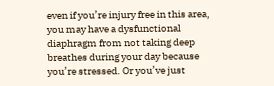even if you’re injury free in this area, you may have a dysfunctional diaphragm from not taking deep breathes during your day because you’re stressed. Or you’ve just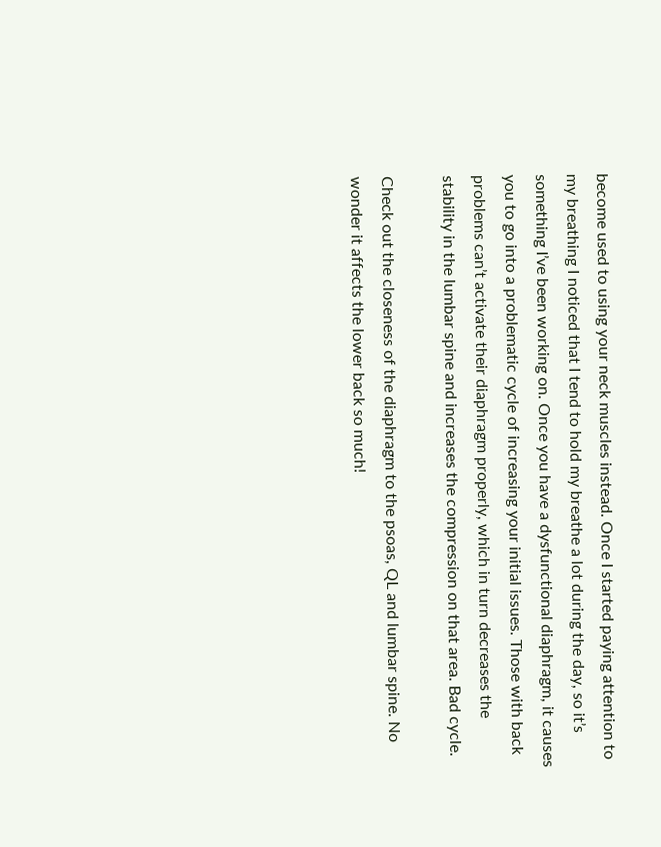become used to using your neck muscles instead. Once I started paying attention to my breathing I noticed that I tend to hold my breathe a lot during the day, so it’s something I’ve been working on. Once you have a dysfunctional diaphragm, it causes you to go into a problematic cycle of increasing your initial issues. Those with back problems can’t activate their diaphragm properly, which in turn decreases the stability in the lumbar spine and increases the compression on that area. Bad cycle.

Check out the closeness of the diaphragm to the psoas, QL and lumbar spine. No wonder it affects the lower back so much!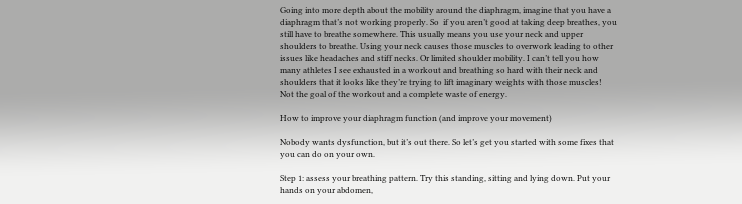Going into more depth about the mobility around the diaphragm, imagine that you have a diaphragm that’s not working properly. So  if you aren’t good at taking deep breathes, you still have to breathe somewhere. This usually means you use your neck and upper shoulders to breathe. Using your neck causes those muscles to overwork leading to other issues like headaches and stiff necks. Or limited shoulder mobility. I can’t tell you how many athletes I see exhausted in a workout and breathing so hard with their neck and shoulders that it looks like they’re trying to lift imaginary weights with those muscles! Not the goal of the workout and a complete waste of energy.

How to improve your diaphragm function (and improve your movement)

Nobody wants dysfunction, but it’s out there. So let’s get you started with some fixes that you can do on your own.

Step 1: assess your breathing pattern. Try this standing, sitting and lying down. Put your hands on your abdomen,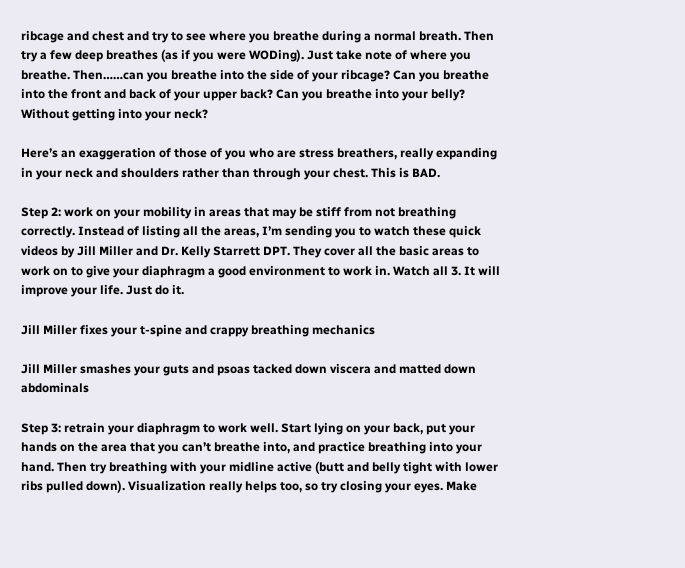ribcage and chest and try to see where you breathe during a normal breath. Then try a few deep breathes (as if you were WODing). Just take note of where you breathe. Then……can you breathe into the side of your ribcage? Can you breathe into the front and back of your upper back? Can you breathe into your belly? Without getting into your neck?

Here’s an exaggeration of those of you who are stress breathers, really expanding in your neck and shoulders rather than through your chest. This is BAD.

Step 2: work on your mobility in areas that may be stiff from not breathing correctly. Instead of listing all the areas, I’m sending you to watch these quick videos by Jill Miller and Dr. Kelly Starrett DPT. They cover all the basic areas to work on to give your diaphragm a good environment to work in. Watch all 3. It will improve your life. Just do it.

Jill Miller fixes your t-spine and crappy breathing mechanics

Jill Miller smashes your guts and psoas tacked down viscera and matted down abdominals

Step 3: retrain your diaphragm to work well. Start lying on your back, put your hands on the area that you can’t breathe into, and practice breathing into your hand. Then try breathing with your midline active (butt and belly tight with lower ribs pulled down). Visualization really helps too, so try closing your eyes. Make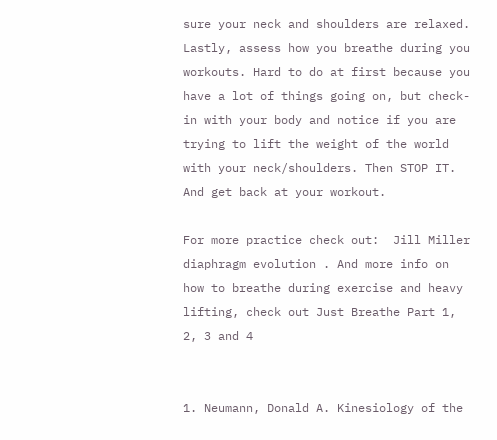sure your neck and shoulders are relaxed. Lastly, assess how you breathe during you workouts. Hard to do at first because you have a lot of things going on, but check-in with your body and notice if you are trying to lift the weight of the world with your neck/shoulders. Then STOP IT. And get back at your workout.

For more practice check out:  Jill Miller diaphragm evolution . And more info on how to breathe during exercise and heavy lifting, check out Just Breathe Part 1, 2, 3 and 4


1. Neumann, Donald A. Kinesiology of the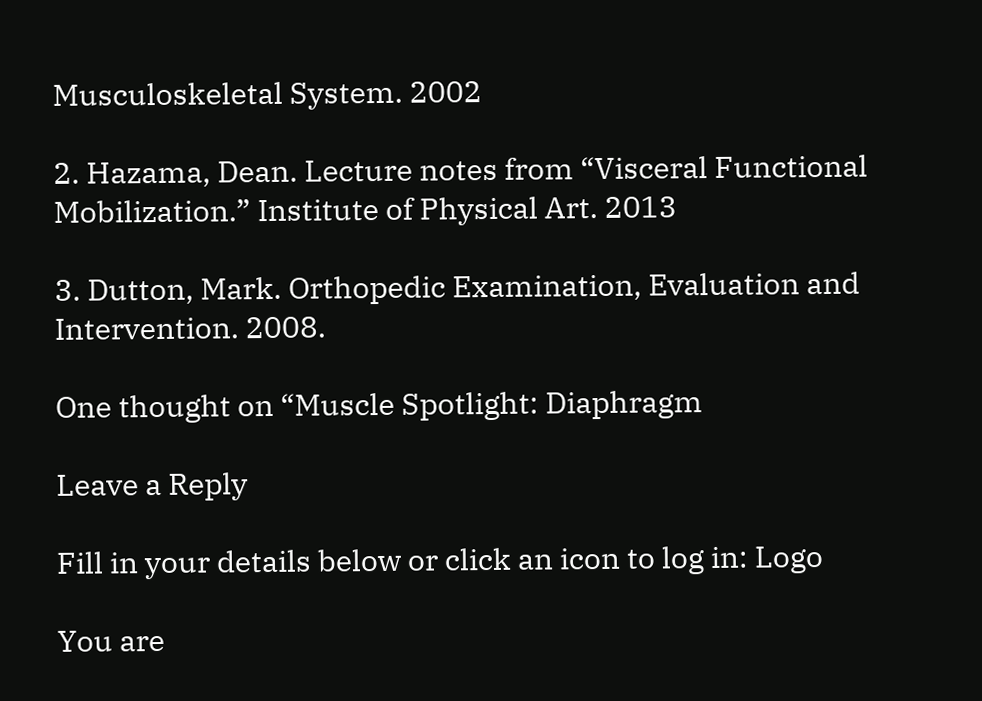Musculoskeletal System. 2002

2. Hazama, Dean. Lecture notes from “Visceral Functional Mobilization.” Institute of Physical Art. 2013

3. Dutton, Mark. Orthopedic Examination, Evaluation and Intervention. 2008.

One thought on “Muscle Spotlight: Diaphragm

Leave a Reply

Fill in your details below or click an icon to log in: Logo

You are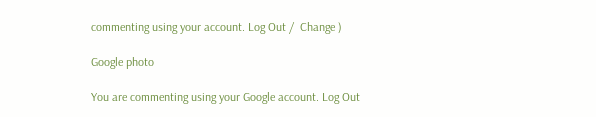commenting using your account. Log Out /  Change )

Google photo

You are commenting using your Google account. Log Out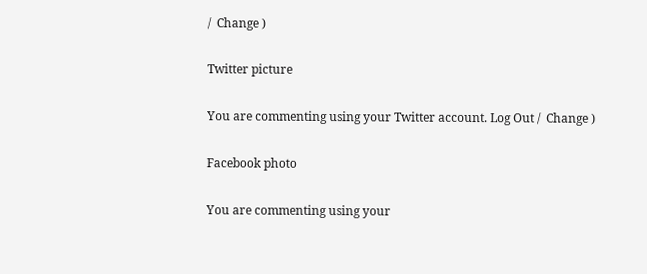/  Change )

Twitter picture

You are commenting using your Twitter account. Log Out /  Change )

Facebook photo

You are commenting using your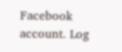Facebook account. Log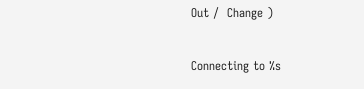Out /  Change )

Connecting to %s